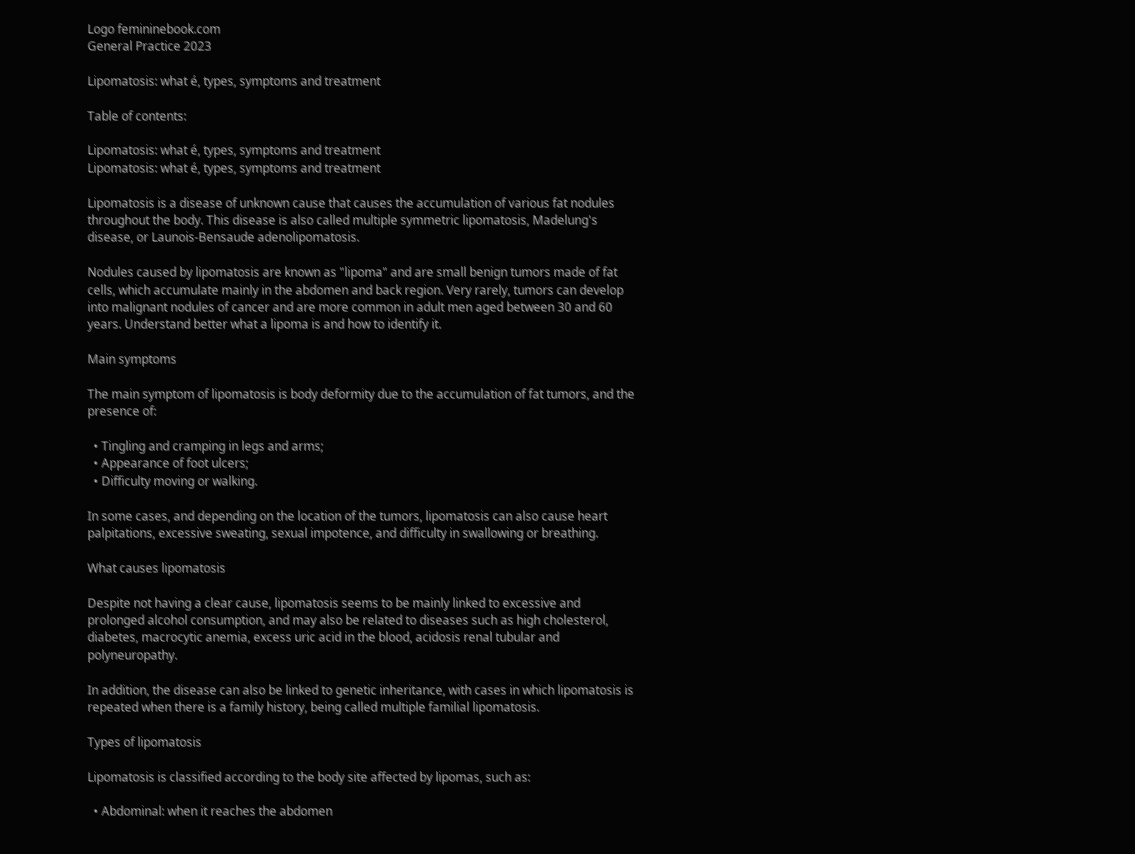Logo femininebook.com
General Practice 2023

Lipomatosis: what é, types, symptoms and treatment

Table of contents:

Lipomatosis: what é, types, symptoms and treatment
Lipomatosis: what é, types, symptoms and treatment

Lipomatosis is a disease of unknown cause that causes the accumulation of various fat nodules throughout the body. This disease is also called multiple symmetric lipomatosis, Madelung's disease, or Launois-Bensaude adenolipomatosis.

Nodules caused by lipomatosis are known as "lipoma" and are small benign tumors made of fat cells, which accumulate mainly in the abdomen and back region. Very rarely, tumors can develop into malignant nodules of cancer and are more common in adult men aged between 30 and 60 years. Understand better what a lipoma is and how to identify it.

Main symptoms

The main symptom of lipomatosis is body deformity due to the accumulation of fat tumors, and the presence of:

  • Tingling and cramping in legs and arms;
  • Appearance of foot ulcers;
  • Difficulty moving or walking.

In some cases, and depending on the location of the tumors, lipomatosis can also cause heart palpitations, excessive sweating, sexual impotence, and difficulty in swallowing or breathing.

What causes lipomatosis

Despite not having a clear cause, lipomatosis seems to be mainly linked to excessive and prolonged alcohol consumption, and may also be related to diseases such as high cholesterol, diabetes, macrocytic anemia, excess uric acid in the blood, acidosis renal tubular and polyneuropathy.

In addition, the disease can also be linked to genetic inheritance, with cases in which lipomatosis is repeated when there is a family history, being called multiple familial lipomatosis.

Types of lipomatosis

Lipomatosis is classified according to the body site affected by lipomas, such as:

  • Abdominal: when it reaches the abdomen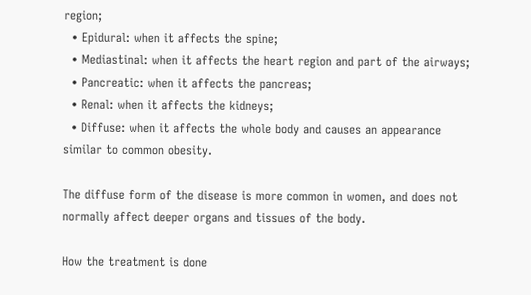region;
  • Epidural: when it affects the spine;
  • Mediastinal: when it affects the heart region and part of the airways;
  • Pancreatic: when it affects the pancreas;
  • Renal: when it affects the kidneys;
  • Diffuse: when it affects the whole body and causes an appearance similar to common obesity.

The diffuse form of the disease is more common in women, and does not normally affect deeper organs and tissues of the body.

How the treatment is done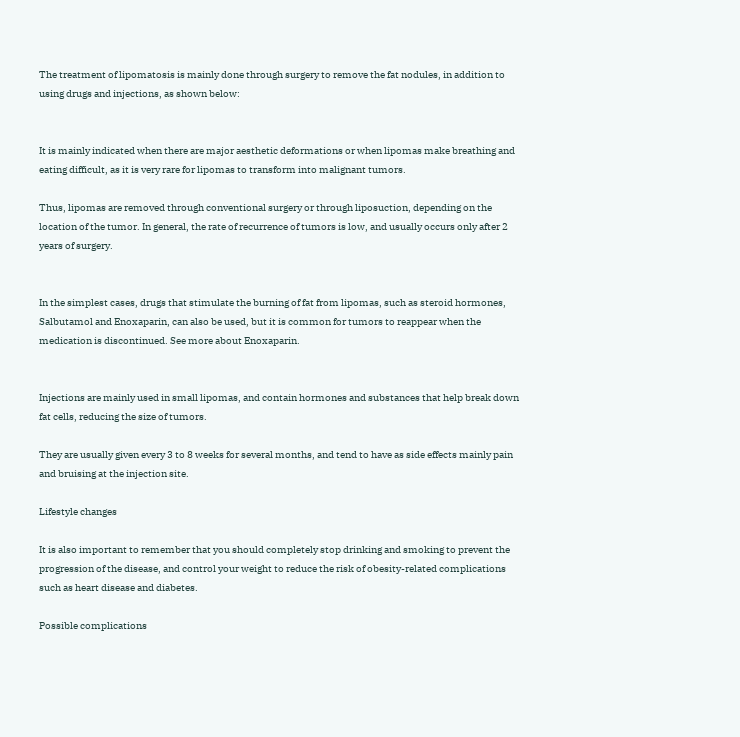The treatment of lipomatosis is mainly done through surgery to remove the fat nodules, in addition to using drugs and injections, as shown below:


It is mainly indicated when there are major aesthetic deformations or when lipomas make breathing and eating difficult, as it is very rare for lipomas to transform into malignant tumors.

Thus, lipomas are removed through conventional surgery or through liposuction, depending on the location of the tumor. In general, the rate of recurrence of tumors is low, and usually occurs only after 2 years of surgery.


In the simplest cases, drugs that stimulate the burning of fat from lipomas, such as steroid hormones, Salbutamol and Enoxaparin, can also be used, but it is common for tumors to reappear when the medication is discontinued. See more about Enoxaparin.


Injections are mainly used in small lipomas, and contain hormones and substances that help break down fat cells, reducing the size of tumors.

They are usually given every 3 to 8 weeks for several months, and tend to have as side effects mainly pain and bruising at the injection site.

Lifestyle changes

It is also important to remember that you should completely stop drinking and smoking to prevent the progression of the disease, and control your weight to reduce the risk of obesity-related complications such as heart disease and diabetes.

Possible complications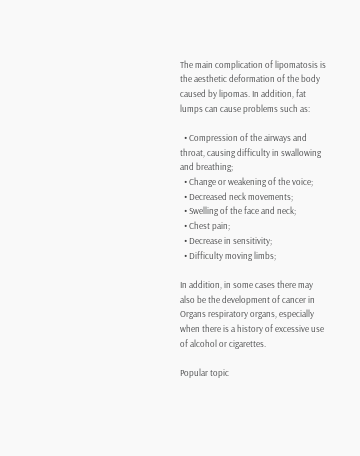The main complication of lipomatosis is the aesthetic deformation of the body caused by lipomas. In addition, fat lumps can cause problems such as:

  • Compression of the airways and throat, causing difficulty in swallowing and breathing;
  • Change or weakening of the voice;
  • Decreased neck movements;
  • Swelling of the face and neck;
  • Chest pain;
  • Decrease in sensitivity;
  • Difficulty moving limbs;

In addition, in some cases there may also be the development of cancer in Organs respiratory organs, especially when there is a history of excessive use of alcohol or cigarettes.

Popular topic